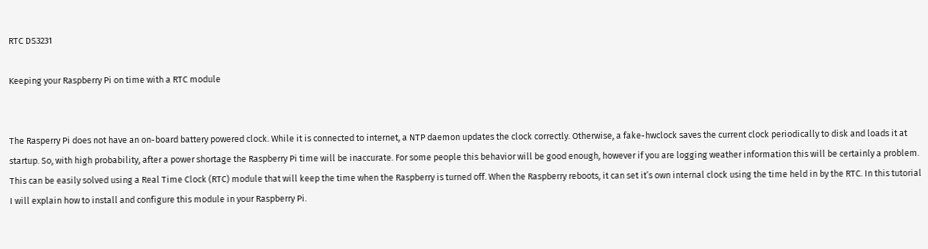RTC DS3231

Keeping your Raspberry Pi on time with a RTC module


The Rasperry Pi does not have an on-board battery powered clock. While it is connected to internet, a NTP daemon updates the clock correctly. Otherwise, a fake-hwclock saves the current clock periodically to disk and loads it at startup. So, with high probability, after a power shortage the Raspberry Pi time will be inaccurate. For some people this behavior will be good enough, however if you are logging weather information this will be certainly a problem. This can be easily solved using a Real Time Clock (RTC) module that will keep the time when the Raspberry is turned off. When the Raspberry reboots, it can set it’s own internal clock using the time held in by the RTC. In this tutorial I will explain how to install and configure this module in your Raspberry Pi.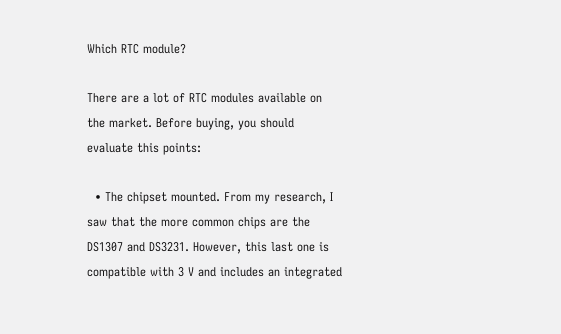Which RTC module?

There are a lot of RTC modules available on the market. Before buying, you should evaluate this points:

  • The chipset mounted. From my research, I saw that the more common chips are the DS1307 and DS3231. However, this last one is compatible with 3 V and includes an integrated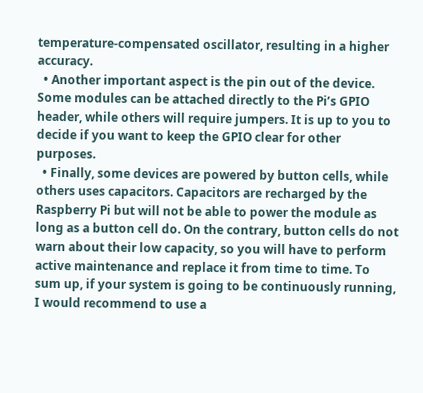temperature-compensated oscillator, resulting in a higher accuracy.
  • Another important aspect is the pin out of the device. Some modules can be attached directly to the Pi’s GPIO header, while others will require jumpers. It is up to you to decide if you want to keep the GPIO clear for other purposes.
  • Finally, some devices are powered by button cells, while others uses capacitors. Capacitors are recharged by the Raspberry Pi but will not be able to power the module as long as a button cell do. On the contrary, button cells do not warn about their low capacity, so you will have to perform active maintenance and replace it from time to time. To sum up, if your system is going to be continuously running, I would recommend to use a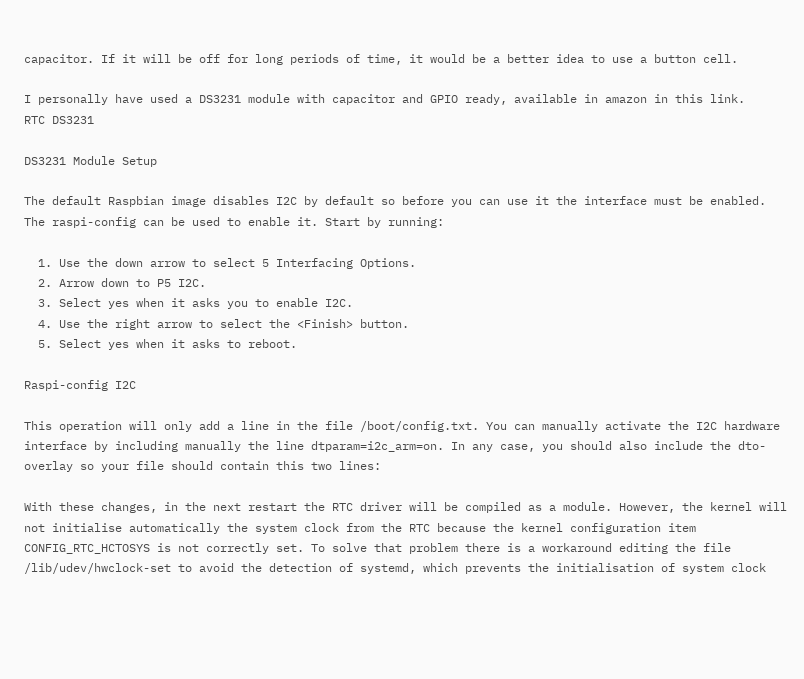capacitor. If it will be off for long periods of time, it would be a better idea to use a button cell.

I personally have used a DS3231 module with capacitor and GPIO ready, available in amazon in this link.
RTC DS3231

DS3231 Module Setup

The default Raspbian image disables I2C by default so before you can use it the interface must be enabled. The raspi-config can be used to enable it. Start by running:

  1. Use the down arrow to select 5 Interfacing Options.
  2. Arrow down to P5 I2C.
  3. Select yes when it asks you to enable I2C.
  4. Use the right arrow to select the <Finish> button.
  5. Select yes when it asks to reboot.

Raspi-config I2C

This operation will only add a line in the file /boot/config.txt. You can manually activate the I2C hardware interface by including manually the line dtparam=i2c_arm=on. In any case, you should also include the dto-overlay so your file should contain this two lines:

With these changes, in the next restart the RTC driver will be compiled as a module. However, the kernel will not initialise automatically the system clock from the RTC because the kernel configuration item CONFIG_RTC_HCTOSYS is not correctly set. To solve that problem there is a workaround editing the file /lib/udev/hwclock-set to avoid the detection of systemd, which prevents the initialisation of system clock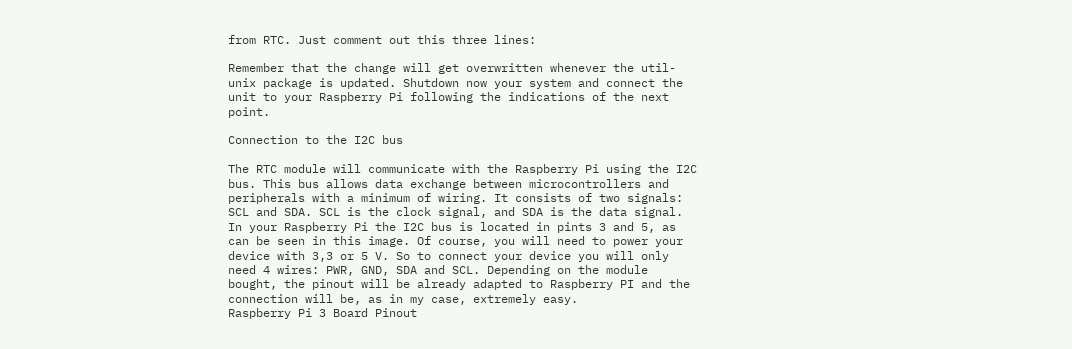from RTC. Just comment out this three lines:

Remember that the change will get overwritten whenever the util-unix package is updated. Shutdown now your system and connect the unit to your Raspberry Pi following the indications of the next point.

Connection to the I2C bus

The RTC module will communicate with the Raspberry Pi using the I2C bus. This bus allows data exchange between microcontrollers and peripherals with a minimum of wiring. It consists of two signals: SCL and SDA. SCL is the clock signal, and SDA is the data signal. In your Raspberry Pi the I2C bus is located in pints 3 and 5, as can be seen in this image. Of course, you will need to power your device with 3,3 or 5 V. So to connect your device you will only need 4 wires: PWR, GND, SDA and SCL. Depending on the module bought, the pinout will be already adapted to Raspberry PI and the connection will be, as in my case, extremely easy.
Raspberry Pi 3 Board Pinout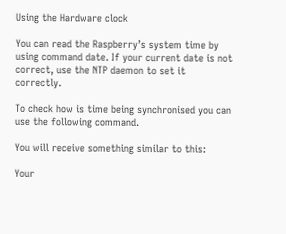Using the Hardware clock

You can read the Raspberry’s system time by using command date. If your current date is not correct, use the NTP daemon to set it correctly.

To check how is time being synchronised you can use the following command.

You will receive something similar to this:

Your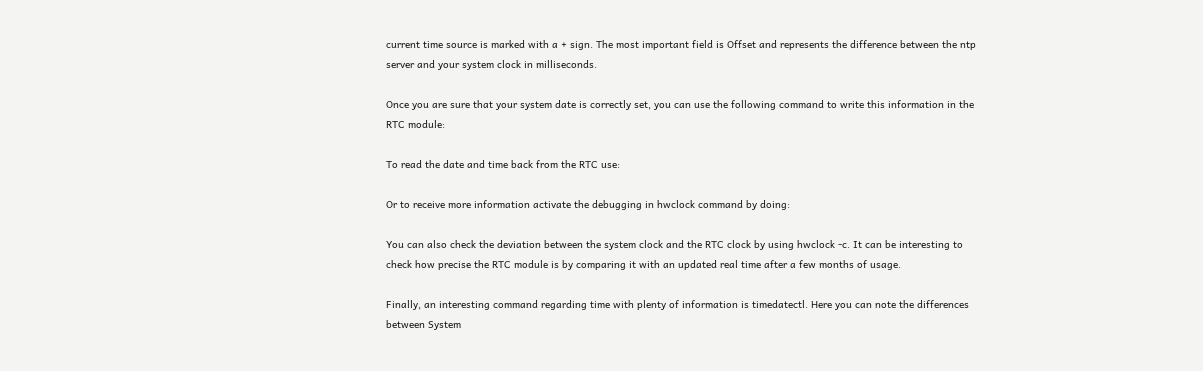current time source is marked with a + sign. The most important field is Offset and represents the difference between the ntp server and your system clock in milliseconds.

Once you are sure that your system date is correctly set, you can use the following command to write this information in the RTC module:

To read the date and time back from the RTC use:

Or to receive more information activate the debugging in hwclock command by doing:

You can also check the deviation between the system clock and the RTC clock by using hwclock -c. It can be interesting to check how precise the RTC module is by comparing it with an updated real time after a few months of usage.

Finally, an interesting command regarding time with plenty of information is timedatectl. Here you can note the differences between System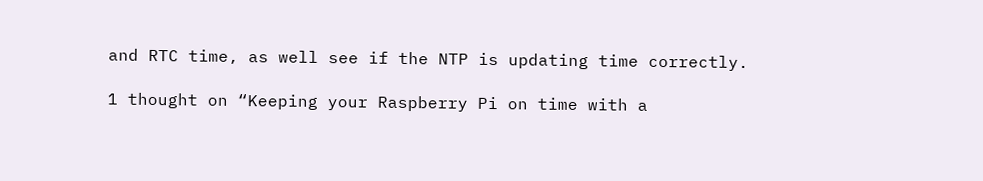and RTC time, as well see if the NTP is updating time correctly.

1 thought on “Keeping your Raspberry Pi on time with a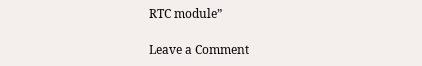RTC module”

Leave a Comment